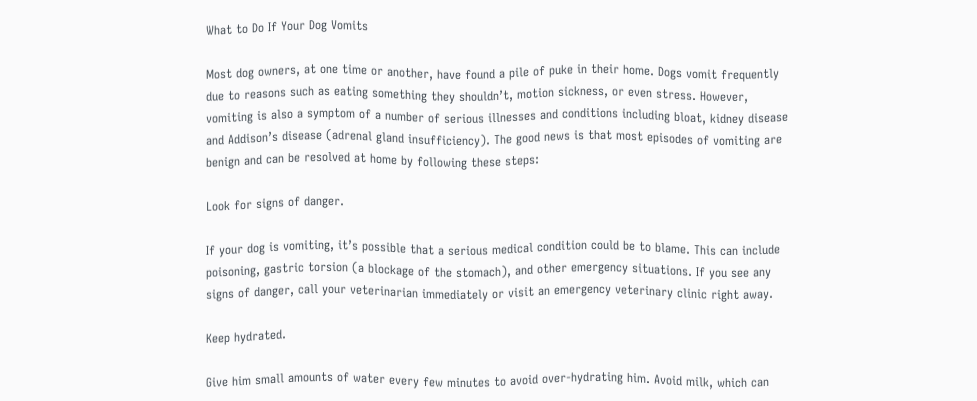What to Do If Your Dog Vomits

Most dog owners, at one time or another, have found a pile of puke in their home. Dogs vomit frequently due to reasons such as eating something they shouldn’t, motion sickness, or even stress. However, vomiting is also a symptom of a number of serious illnesses and conditions including bloat, kidney disease and Addison’s disease (adrenal gland insufficiency). The good news is that most episodes of vomiting are benign and can be resolved at home by following these steps:

Look for signs of danger.

If your dog is vomiting, it’s possible that a serious medical condition could be to blame. This can include poisoning, gastric torsion (a blockage of the stomach), and other emergency situations. If you see any signs of danger, call your veterinarian immediately or visit an emergency veterinary clinic right away.

Keep hydrated.

Give him small amounts of water every few minutes to avoid over-hydrating him. Avoid milk, which can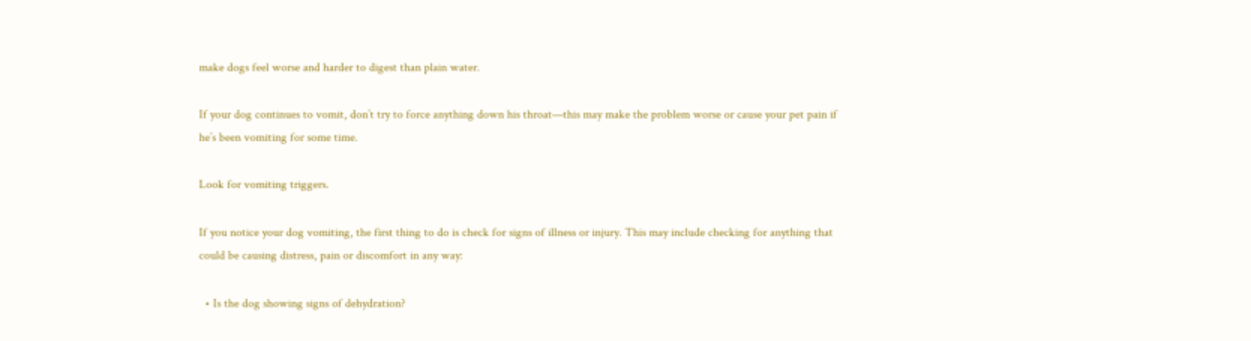make dogs feel worse and harder to digest than plain water.

If your dog continues to vomit, don’t try to force anything down his throat—this may make the problem worse or cause your pet pain if he’s been vomiting for some time.

Look for vomiting triggers.

If you notice your dog vomiting, the first thing to do is check for signs of illness or injury. This may include checking for anything that could be causing distress, pain or discomfort in any way:

  • Is the dog showing signs of dehydration?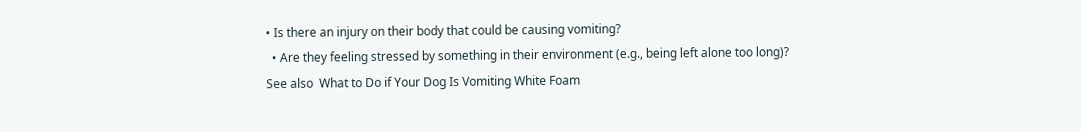• Is there an injury on their body that could be causing vomiting?
  • Are they feeling stressed by something in their environment (e.g., being left alone too long)?
See also  What to Do if Your Dog Is Vomiting White Foam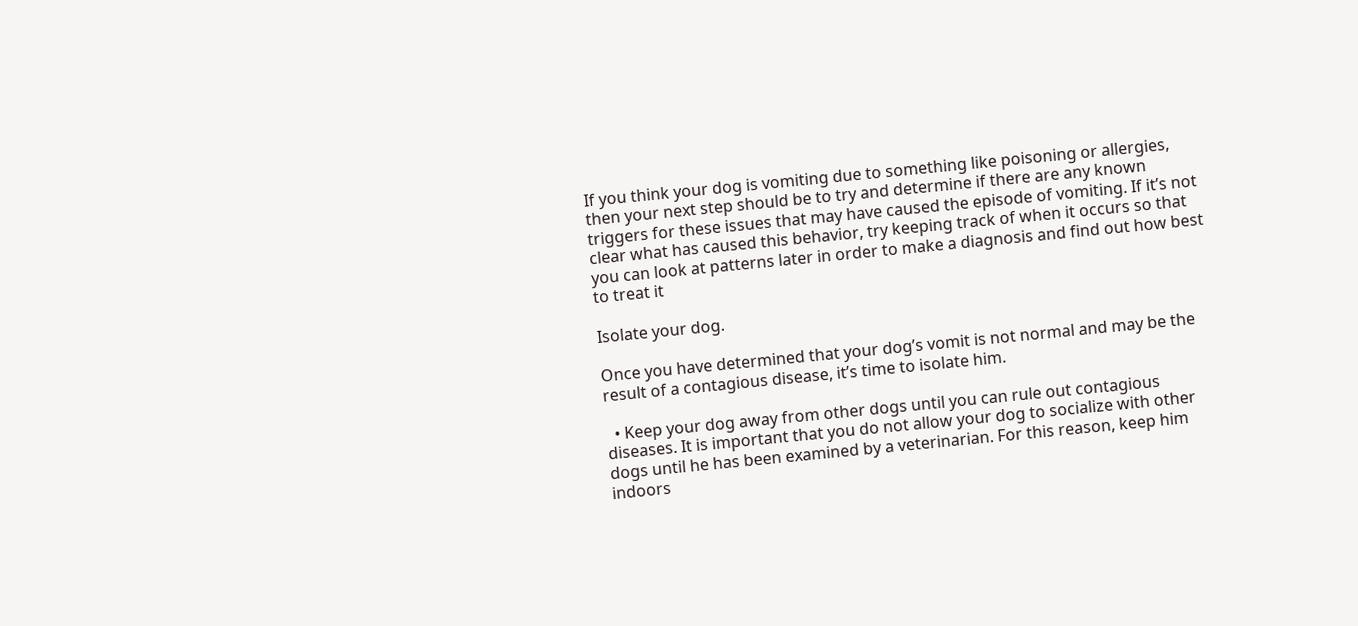If you think your dog is vomiting due to something like poisoning or allergies, then your next step should be to try and determine if there are any known triggers for these issues that may have caused the episode of vomiting. If it’s not clear what has caused this behavior, try keeping track of when it occurs so that you can look at patterns later in order to make a diagnosis and find out how best to treat it

Isolate your dog.

Once you have determined that your dog’s vomit is not normal and may be the result of a contagious disease, it’s time to isolate him.

  • Keep your dog away from other dogs until you can rule out contagious diseases. It is important that you do not allow your dog to socialize with other dogs until he has been examined by a veterinarian. For this reason, keep him indoors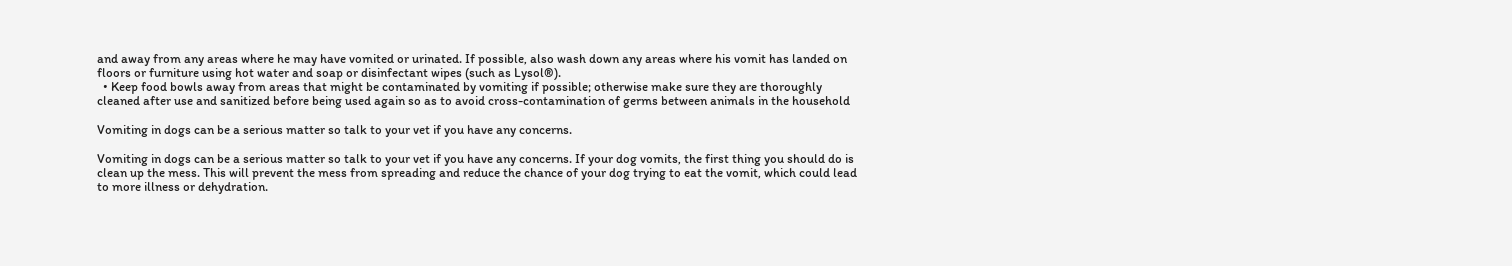and away from any areas where he may have vomited or urinated. If possible, also wash down any areas where his vomit has landed on floors or furniture using hot water and soap or disinfectant wipes (such as Lysol®).
  • Keep food bowls away from areas that might be contaminated by vomiting if possible; otherwise make sure they are thoroughly cleaned after use and sanitized before being used again so as to avoid cross-contamination of germs between animals in the household

Vomiting in dogs can be a serious matter so talk to your vet if you have any concerns.

Vomiting in dogs can be a serious matter so talk to your vet if you have any concerns. If your dog vomits, the first thing you should do is clean up the mess. This will prevent the mess from spreading and reduce the chance of your dog trying to eat the vomit, which could lead to more illness or dehydration.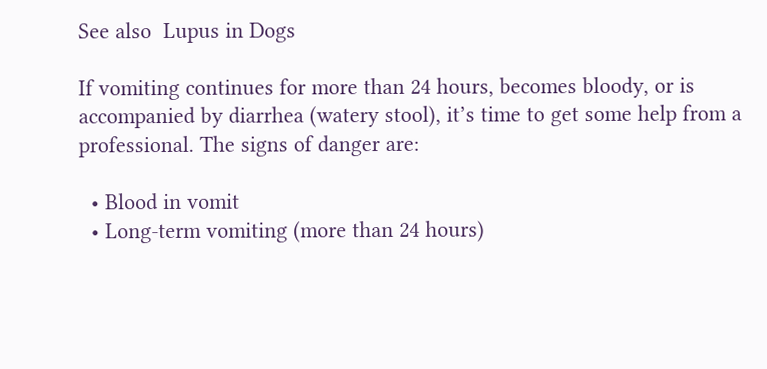See also  Lupus in Dogs

If vomiting continues for more than 24 hours, becomes bloody, or is accompanied by diarrhea (watery stool), it’s time to get some help from a professional. The signs of danger are:

  • Blood in vomit
  • Long-term vomiting (more than 24 hours)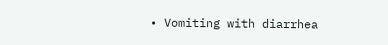• Vomiting with diarrhea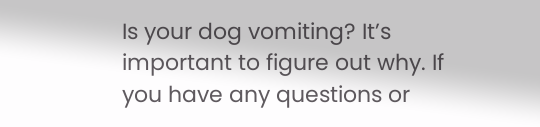Is your dog vomiting? It’s important to figure out why. If you have any questions or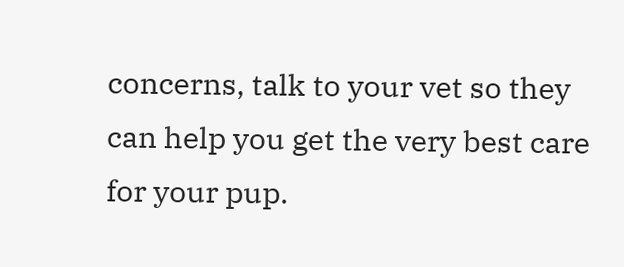concerns, talk to your vet so they can help you get the very best care for your pup.